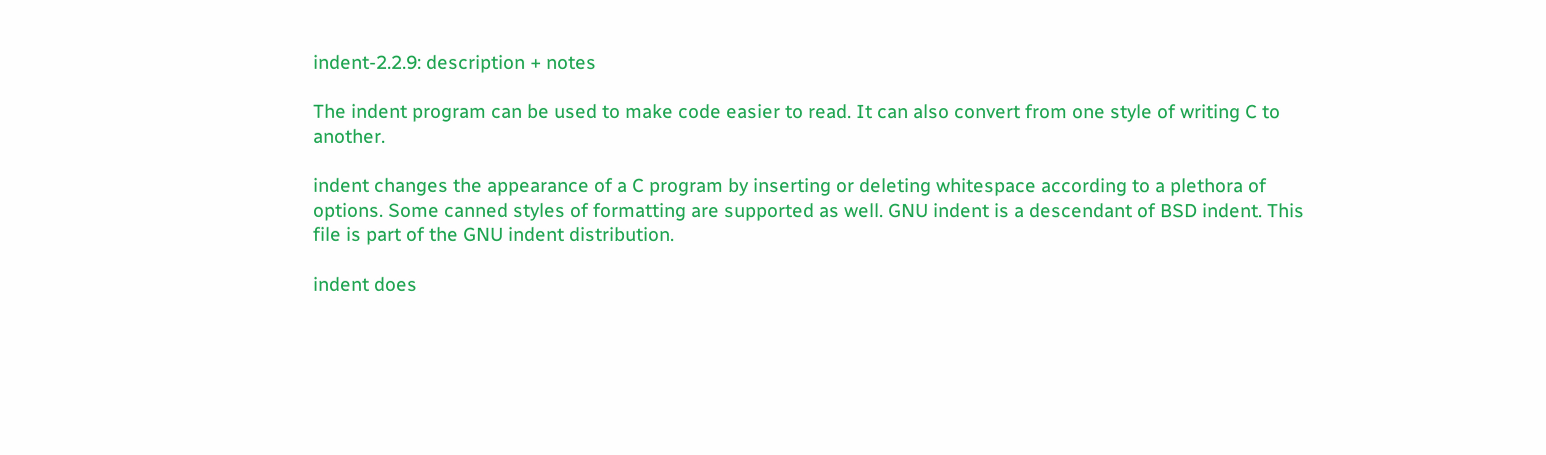indent-2.2.9: description + notes

The indent program can be used to make code easier to read. It can also convert from one style of writing C to another.

indent changes the appearance of a C program by inserting or deleting whitespace according to a plethora of options. Some canned styles of formatting are supported as well. GNU indent is a descendant of BSD indent. This file is part of the GNU indent distribution.

indent does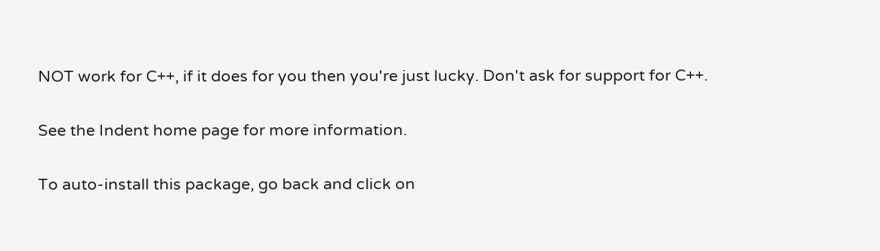NOT work for C++, if it does for you then you're just lucky. Don't ask for support for C++.

See the Indent home page for more information.

To auto-install this package, go back and click on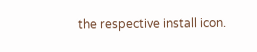the respective install icon.